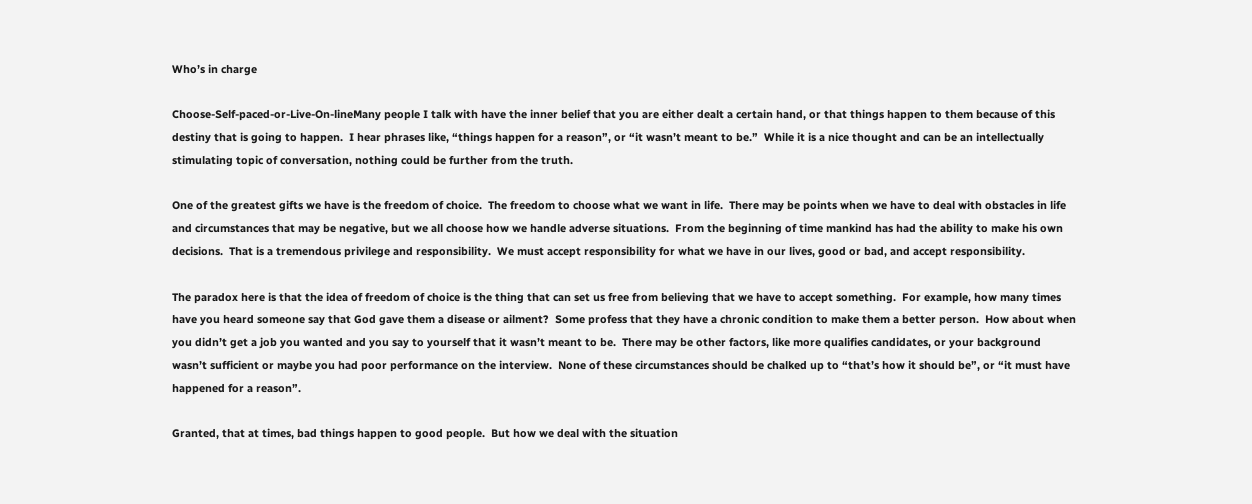Who’s in charge

Choose-Self-paced-or-Live-On-lineMany people I talk with have the inner belief that you are either dealt a certain hand, or that things happen to them because of this destiny that is going to happen.  I hear phrases like, “things happen for a reason”, or “it wasn’t meant to be.”  While it is a nice thought and can be an intellectually stimulating topic of conversation, nothing could be further from the truth.

One of the greatest gifts we have is the freedom of choice.  The freedom to choose what we want in life.  There may be points when we have to deal with obstacles in life and circumstances that may be negative, but we all choose how we handle adverse situations.  From the beginning of time mankind has had the ability to make his own decisions.  That is a tremendous privilege and responsibility.  We must accept responsibility for what we have in our lives, good or bad, and accept responsibility.

The paradox here is that the idea of freedom of choice is the thing that can set us free from believing that we have to accept something.  For example, how many times have you heard someone say that God gave them a disease or ailment?  Some profess that they have a chronic condition to make them a better person.  How about when you didn’t get a job you wanted and you say to yourself that it wasn’t meant to be.  There may be other factors, like more qualifies candidates, or your background wasn’t sufficient or maybe you had poor performance on the interview.  None of these circumstances should be chalked up to “that’s how it should be”, or “it must have happened for a reason”.

Granted, that at times, bad things happen to good people.  But how we deal with the situation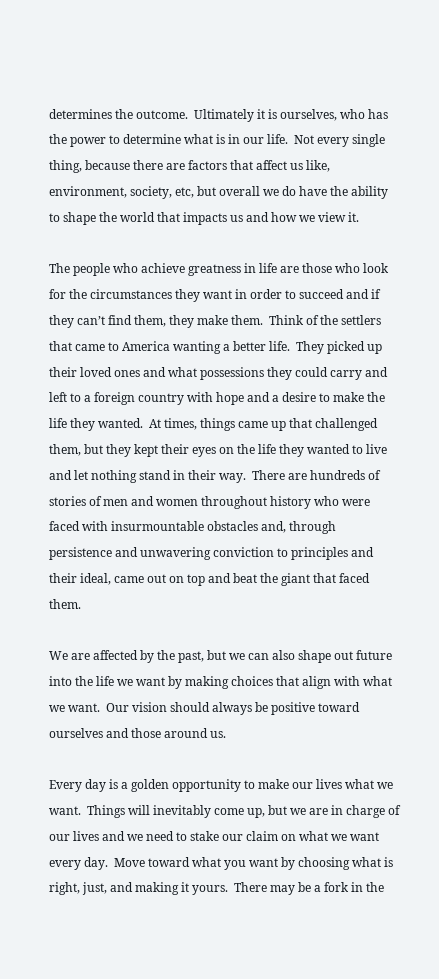determines the outcome.  Ultimately it is ourselves, who has the power to determine what is in our life.  Not every single thing, because there are factors that affect us like, environment, society, etc, but overall we do have the ability to shape the world that impacts us and how we view it.

The people who achieve greatness in life are those who look for the circumstances they want in order to succeed and if they can’t find them, they make them.  Think of the settlers that came to America wanting a better life.  They picked up their loved ones and what possessions they could carry and left to a foreign country with hope and a desire to make the life they wanted.  At times, things came up that challenged them, but they kept their eyes on the life they wanted to live and let nothing stand in their way.  There are hundreds of stories of men and women throughout history who were faced with insurmountable obstacles and, through persistence and unwavering conviction to principles and their ideal, came out on top and beat the giant that faced them.

We are affected by the past, but we can also shape out future into the life we want by making choices that align with what we want.  Our vision should always be positive toward ourselves and those around us.

Every day is a golden opportunity to make our lives what we want.  Things will inevitably come up, but we are in charge of our lives and we need to stake our claim on what we want every day.  Move toward what you want by choosing what is right, just, and making it yours.  There may be a fork in the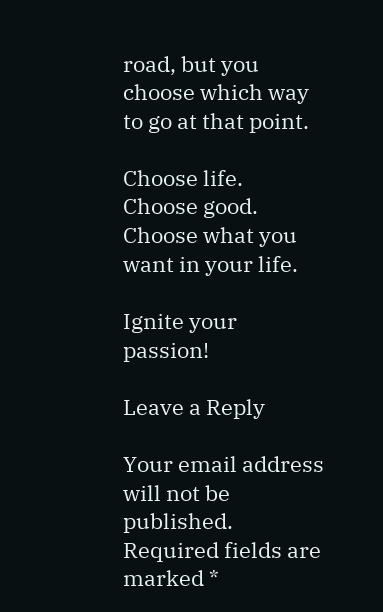road, but you choose which way to go at that point.

Choose life.  Choose good.  Choose what you want in your life.

Ignite your passion!

Leave a Reply

Your email address will not be published. Required fields are marked *